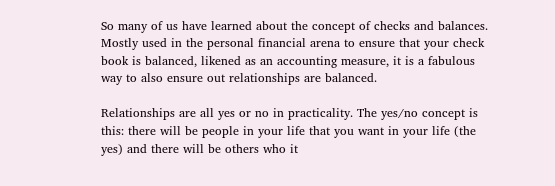So many of us have learned about the concept of checks and balances. Mostly used in the personal financial arena to ensure that your check book is balanced, likened as an accounting measure, it is a fabulous way to also ensure out relationships are balanced.

Relationships are all yes or no in practicality. The yes/no concept is this: there will be people in your life that you want in your life (the yes) and there will be others who it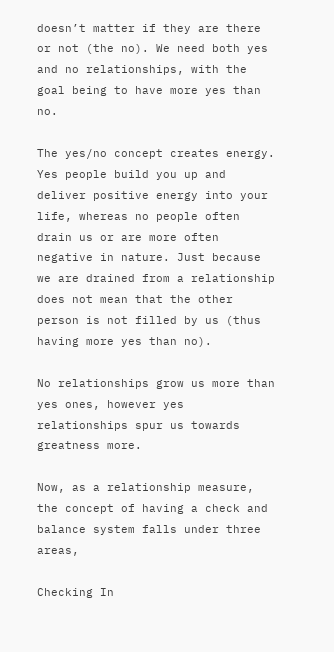doesn’t matter if they are there or not (the no). We need both yes and no relationships, with the goal being to have more yes than no.

The yes/no concept creates energy. Yes people build you up and deliver positive energy into your life, whereas no people often drain us or are more often negative in nature. Just because we are drained from a relationship does not mean that the other person is not filled by us (thus having more yes than no).

No relationships grow us more than yes ones, however yes relationships spur us towards greatness more.

Now, as a relationship measure, the concept of having a check and balance system falls under three areas,

Checking In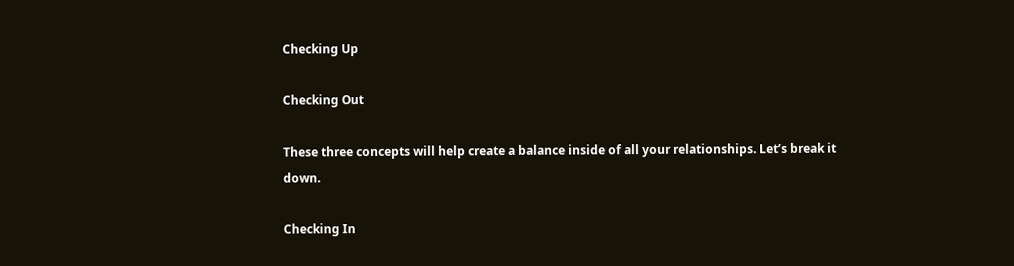Checking Up

Checking Out

These three concepts will help create a balance inside of all your relationships. Let’s break it down.

Checking In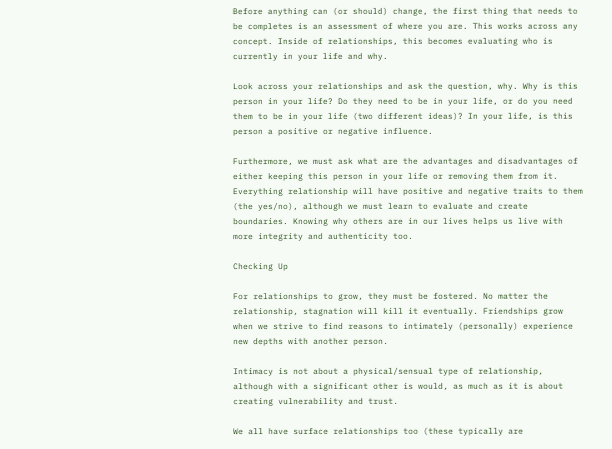Before anything can (or should) change, the first thing that needs to be completes is an assessment of where you are. This works across any concept. Inside of relationships, this becomes evaluating who is currently in your life and why.

Look across your relationships and ask the question, why. Why is this person in your life? Do they need to be in your life, or do you need them to be in your life (two different ideas)? In your life, is this person a positive or negative influence.

Furthermore, we must ask what are the advantages and disadvantages of either keeping this person in your life or removing them from it. Everything relationship will have positive and negative traits to them (the yes/no), although we must learn to evaluate and create boundaries. Knowing why others are in our lives helps us live with more integrity and authenticity too.

Checking Up

For relationships to grow, they must be fostered. No matter the relationship, stagnation will kill it eventually. Friendships grow when we strive to find reasons to intimately (personally) experience new depths with another person.

Intimacy is not about a physical/sensual type of relationship, although with a significant other is would, as much as it is about creating vulnerability and trust.

We all have surface relationships too (these typically are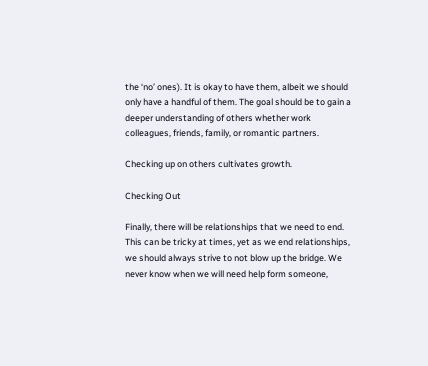the ‘no’ ones). It is okay to have them, albeit we should only have a handful of them. The goal should be to gain a deeper understanding of others whether work colleagues, friends, family, or romantic partners.

Checking up on others cultivates growth.

Checking Out

Finally, there will be relationships that we need to end. This can be tricky at times, yet as we end relationships, we should always strive to not blow up the bridge. We never know when we will need help form someone,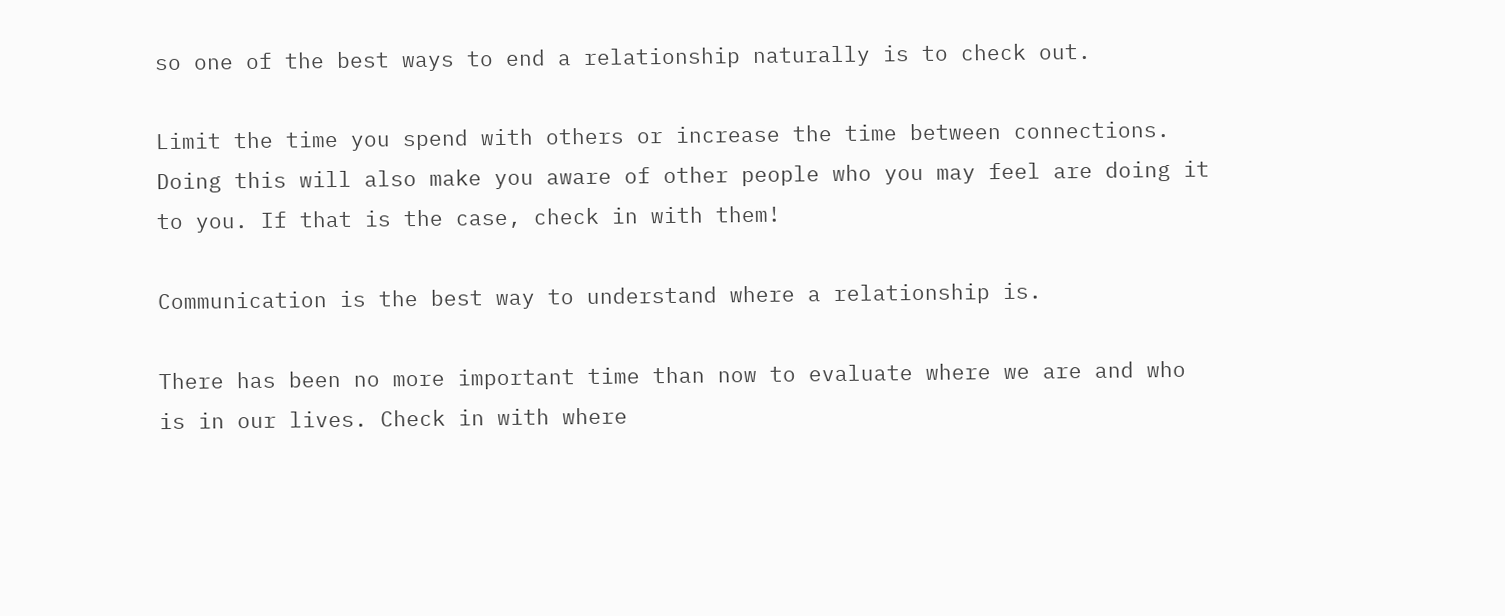so one of the best ways to end a relationship naturally is to check out.

Limit the time you spend with others or increase the time between connections. Doing this will also make you aware of other people who you may feel are doing it to you. If that is the case, check in with them!

Communication is the best way to understand where a relationship is.

There has been no more important time than now to evaluate where we are and who is in our lives. Check in with where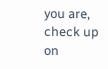you are, check up on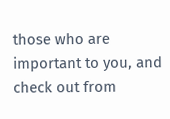those who are important to you, and check out from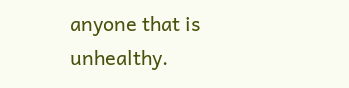anyone that is unhealthy.